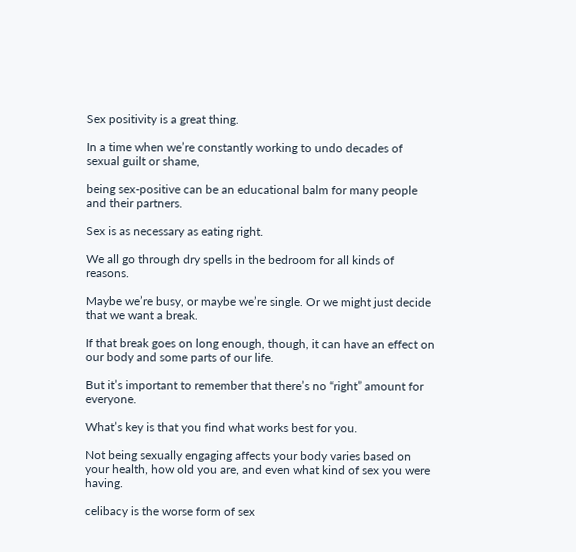Sex positivity is a great thing.

In a time when we’re constantly working to undo decades of sexual guilt or shame,

being sex-positive can be an educational balm for many people and their partners.

Sex is as necessary as eating right.

We all go through dry spells in the bedroom for all kinds of reasons.

Maybe we’re busy, or maybe we’re single. Or we might just decide that we want a break.

If that break goes on long enough, though, it can have an effect on our body and some parts of our life.

But it’s important to remember that there’s no “right” amount for everyone.

What’s key is that you find what works best for you.

Not being sexually engaging affects your body varies based on your health, how old you are, and even what kind of sex you were having.

celibacy is the worse form of sex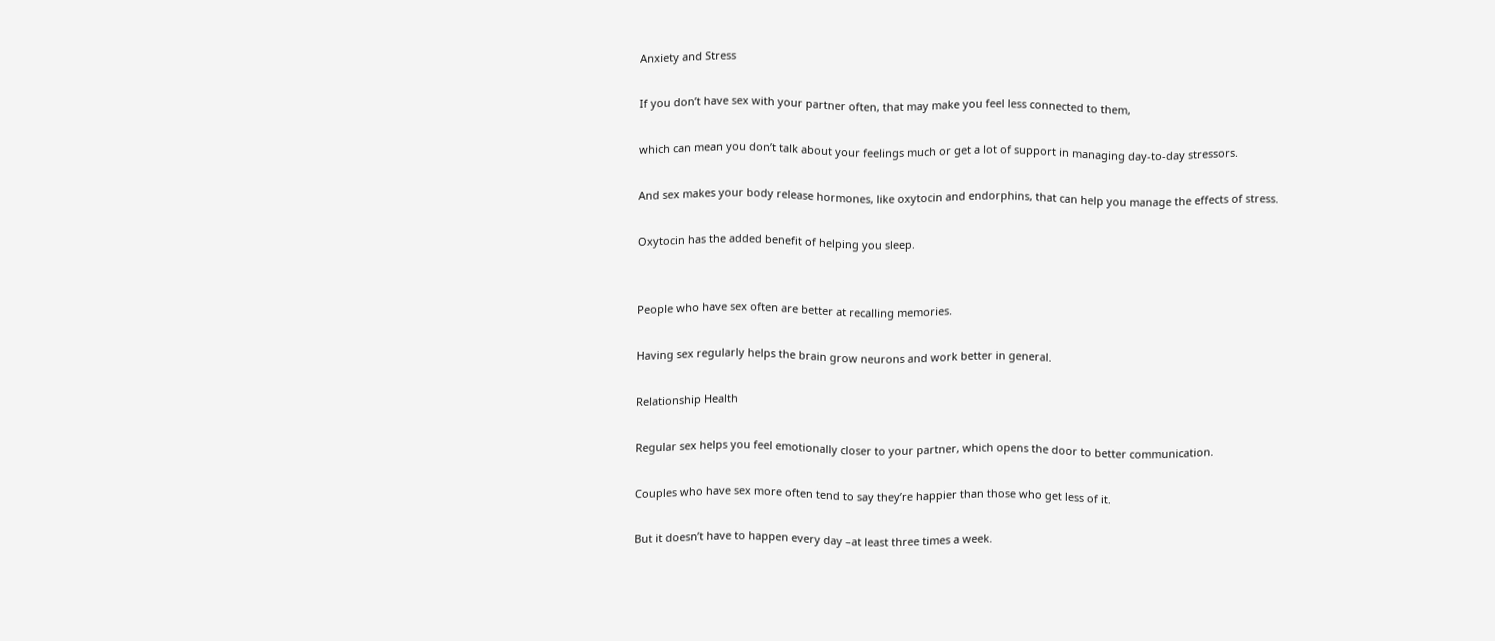Anxiety and Stress

If you don’t have sex with your partner often, that may make you feel less connected to them,

which can mean you don’t talk about your feelings much or get a lot of support in managing day-to-day stressors.

And sex makes your body release hormones, like oxytocin and endorphins, that can help you manage the effects of stress.

Oxytocin has the added benefit of helping you sleep.


People who have sex often are better at recalling memories.

Having sex regularly helps the brain grow neurons and work better in general.

Relationship Health

Regular sex helps you feel emotionally closer to your partner, which opens the door to better communication.

Couples who have sex more often tend to say they’re happier than those who get less of it.

But it doesn’t have to happen every day –at least three times a week.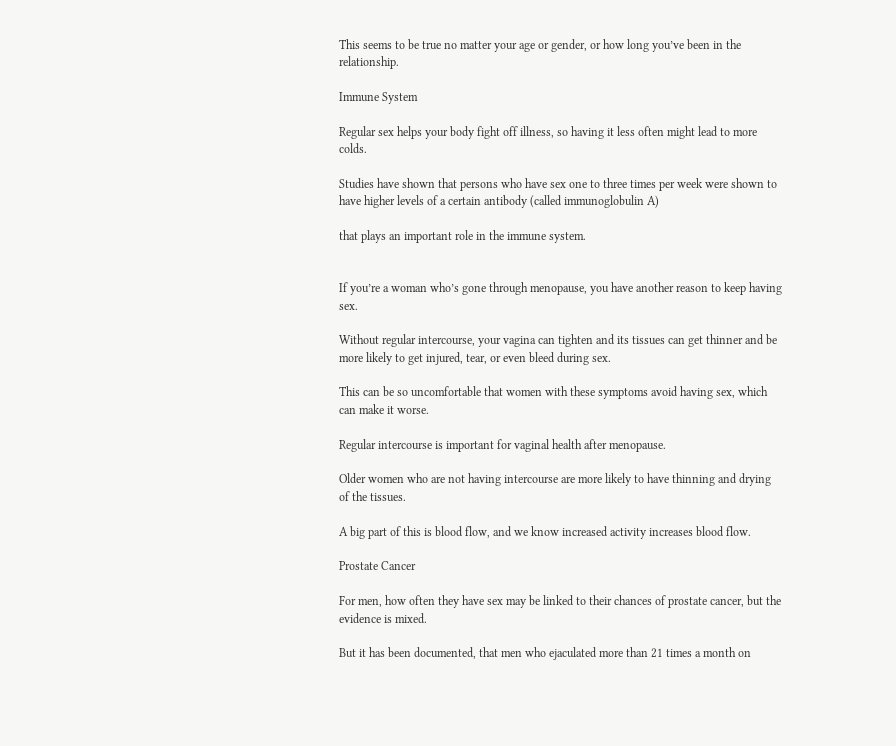This seems to be true no matter your age or gender, or how long you’ve been in the relationship.

Immune System

Regular sex helps your body fight off illness, so having it less often might lead to more colds.

Studies have shown that persons who have sex one to three times per week were shown to have higher levels of a certain antibody (called immunoglobulin A)

that plays an important role in the immune system.


If you’re a woman who’s gone through menopause, you have another reason to keep having sex.

Without regular intercourse, your vagina can tighten and its tissues can get thinner and be more likely to get injured, tear, or even bleed during sex.

This can be so uncomfortable that women with these symptoms avoid having sex, which can make it worse.

Regular intercourse is important for vaginal health after menopause.

Older women who are not having intercourse are more likely to have thinning and drying of the tissues.

A big part of this is blood flow, and we know increased activity increases blood flow.

Prostate Cancer

For men, how often they have sex may be linked to their chances of prostate cancer, but the evidence is mixed.

But it has been documented, that men who ejaculated more than 21 times a month on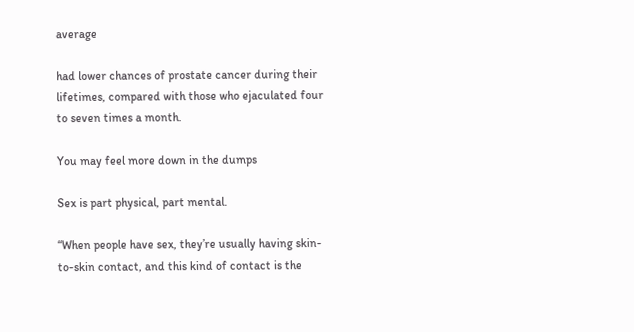average

had lower chances of prostate cancer during their lifetimes, compared with those who ejaculated four to seven times a month.

You may feel more down in the dumps

Sex is part physical, part mental.

“When people have sex, they’re usually having skin-to-skin contact, and this kind of contact is the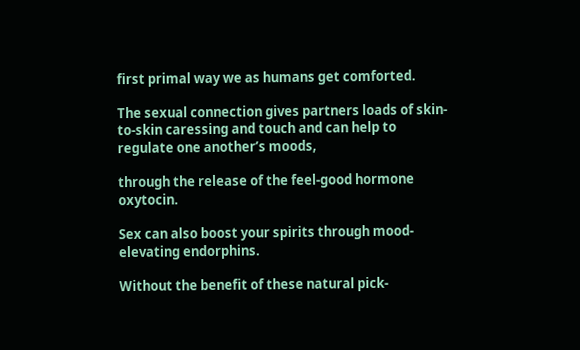first primal way we as humans get comforted.

The sexual connection gives partners loads of skin-to-skin caressing and touch and can help to regulate one another’s moods,

through the release of the feel-good hormone oxytocin.

Sex can also boost your spirits through mood-elevating endorphins.

Without the benefit of these natural pick-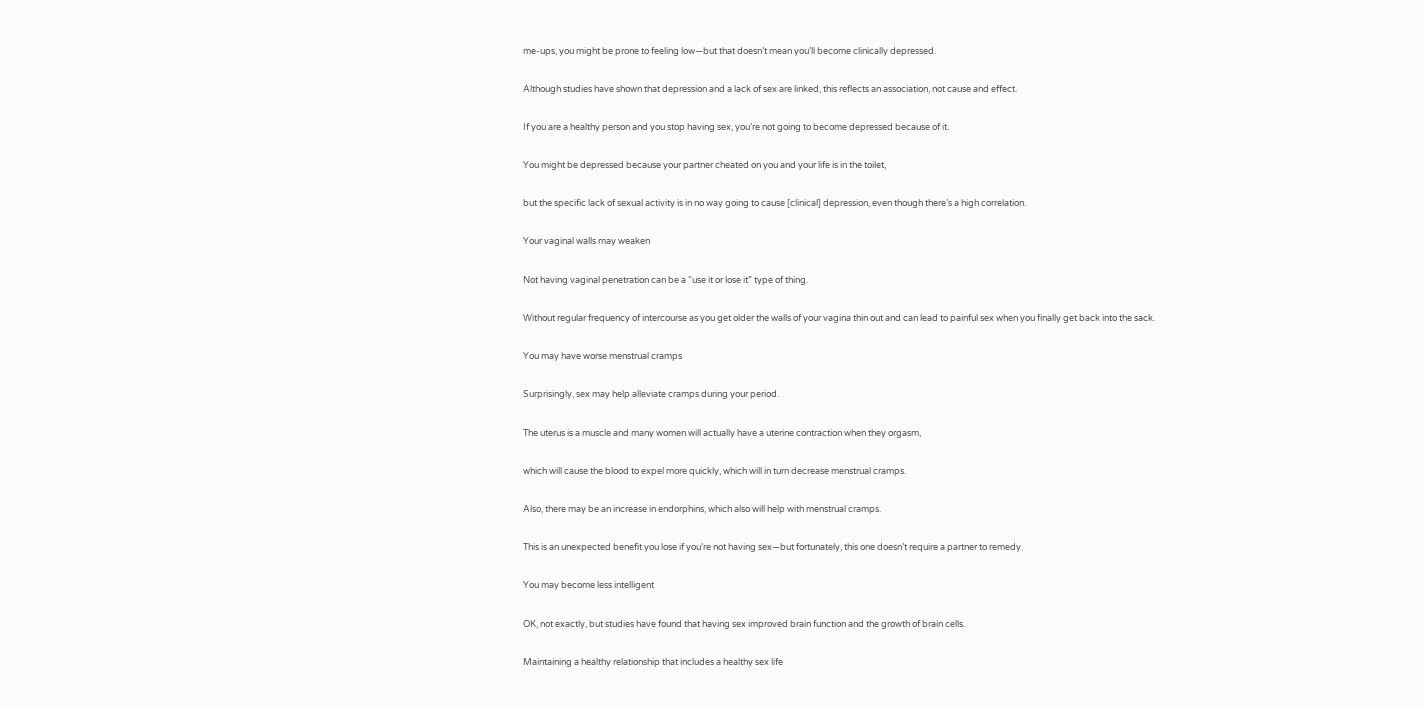me-ups, you might be prone to feeling low—but that doesn’t mean you’ll become clinically depressed.

Although studies have shown that depression and a lack of sex are linked, this reflects an association, not cause and effect.

If you are a healthy person and you stop having sex, you’re not going to become depressed because of it.

You might be depressed because your partner cheated on you and your life is in the toilet,

but the specific lack of sexual activity is in no way going to cause [clinical] depression, even though there’s a high correlation.

Your vaginal walls may weaken

Not having vaginal penetration can be a “use it or lose it” type of thing.

Without regular frequency of intercourse as you get older the walls of your vagina thin out and can lead to painful sex when you finally get back into the sack.

You may have worse menstrual cramps

Surprisingly, sex may help alleviate cramps during your period.

The uterus is a muscle and many women will actually have a uterine contraction when they orgasm,

which will cause the blood to expel more quickly, which will in turn decrease menstrual cramps.

Also, there may be an increase in endorphins, which also will help with menstrual cramps.

This is an unexpected benefit you lose if you’re not having sex—but fortunately, this one doesn’t require a partner to remedy.

You may become less intelligent

OK, not exactly, but studies have found that having sex improved brain function and the growth of brain cells.

Maintaining a healthy relationship that includes a healthy sex life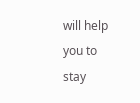will help you to stay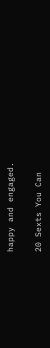happy and engaged.

20 Sexts You Can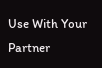Use With Your Partner